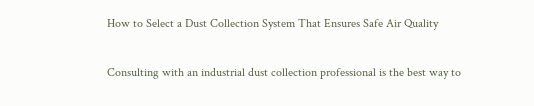How to Select a Dust Collection System That Ensures Safe Air Quality

Consulting with an industrial dust collection professional is the best way to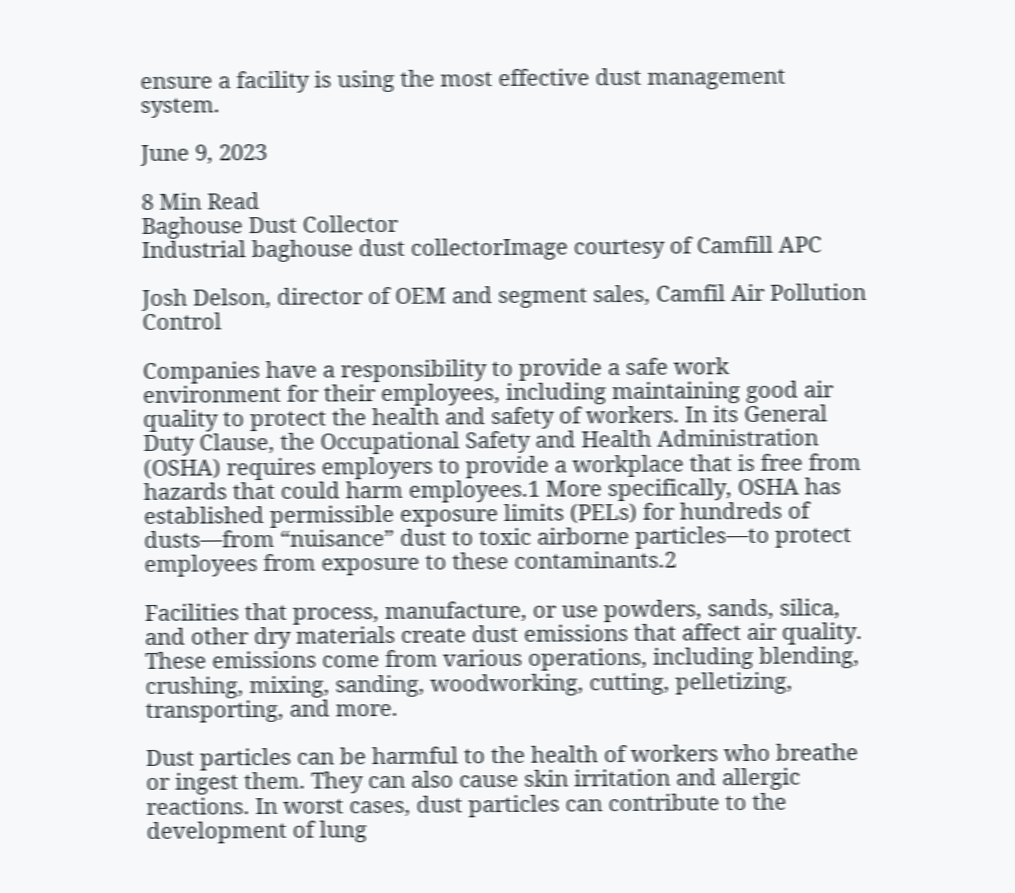ensure a facility is using the most effective dust management system.

June 9, 2023

8 Min Read
Baghouse Dust Collector
Industrial baghouse dust collectorImage courtesy of Camfill APC

Josh Delson, director of OEM and segment sales, Camfil Air Pollution Control

Companies have a responsibility to provide a safe work environment for their employees, including maintaining good air quality to protect the health and safety of workers. In its General Duty Clause, the Occupational Safety and Health Administration (OSHA) requires employers to provide a workplace that is free from hazards that could harm employees.1 More specifically, OSHA has established permissible exposure limits (PELs) for hundreds of dusts—from “nuisance” dust to toxic airborne particles—to protect employees from exposure to these contaminants.2

Facilities that process, manufacture, or use powders, sands, silica, and other dry materials create dust emissions that affect air quality. These emissions come from various operations, including blending, crushing, mixing, sanding, woodworking, cutting, pelletizing, transporting, and more.

Dust particles can be harmful to the health of workers who breathe or ingest them. They can also cause skin irritation and allergic reactions. In worst cases, dust particles can contribute to the development of lung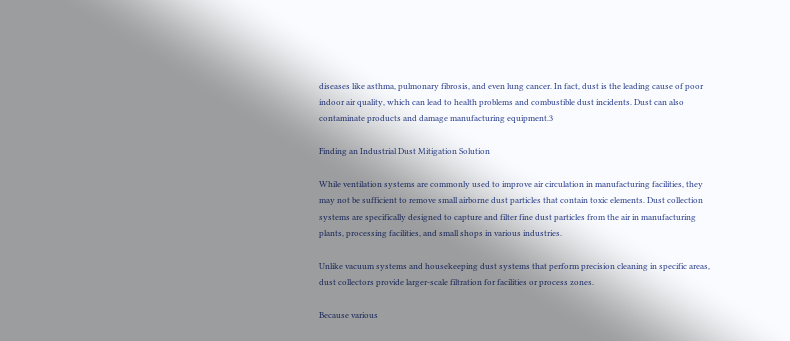diseases like asthma, pulmonary fibrosis, and even lung cancer. In fact, dust is the leading cause of poor indoor air quality, which can lead to health problems and combustible dust incidents. Dust can also contaminate products and damage manufacturing equipment.3

Finding an Industrial Dust Mitigation Solution

While ventilation systems are commonly used to improve air circulation in manufacturing facilities, they may not be sufficient to remove small airborne dust particles that contain toxic elements. Dust collection systems are specifically designed to capture and filter fine dust particles from the air in manufacturing plants, processing facilities, and small shops in various industries.

Unlike vacuum systems and housekeeping dust systems that perform precision cleaning in specific areas, dust collectors provide larger-scale filtration for facilities or process zones.

Because various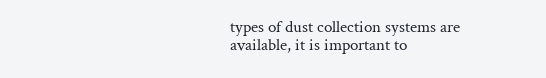types of dust collection systems are available, it is important to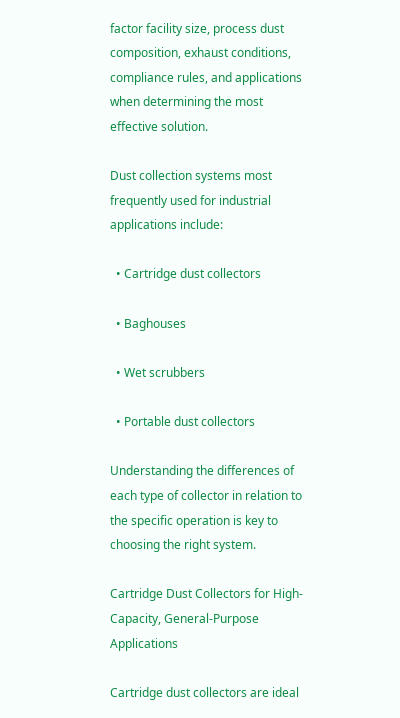factor facility size, process dust composition, exhaust conditions, compliance rules, and applications when determining the most effective solution.

Dust collection systems most frequently used for industrial applications include:

  • Cartridge dust collectors

  • Baghouses

  • Wet scrubbers

  • Portable dust collectors

Understanding the differences of each type of collector in relation to the specific operation is key to choosing the right system.

Cartridge Dust Collectors for High-Capacity, General-Purpose Applications

Cartridge dust collectors are ideal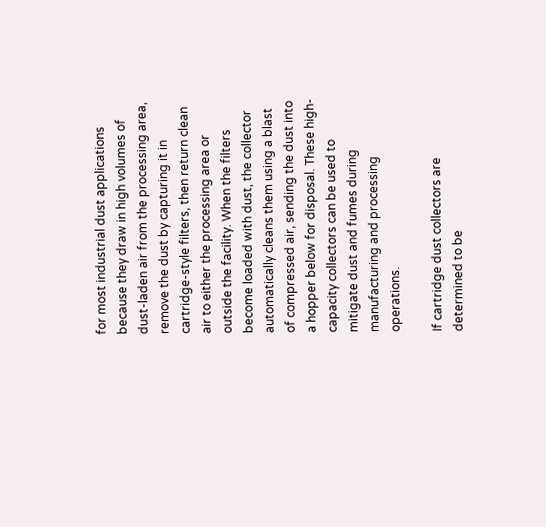for most industrial dust applications because they draw in high volumes of dust-laden air from the processing area, remove the dust by capturing it in cartridge-style filters, then return clean air to either the processing area or outside the facility. When the filters become loaded with dust, the collector automatically cleans them using a blast of compressed air, sending the dust into a hopper below for disposal. These high-capacity collectors can be used to mitigate dust and fumes during manufacturing and processing operations.

If cartridge dust collectors are determined to be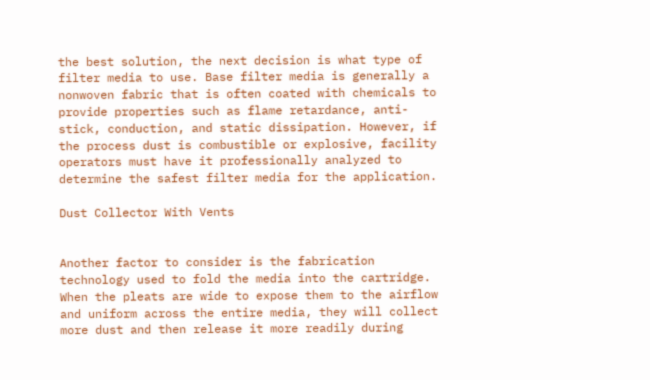the best solution, the next decision is what type of filter media to use. Base filter media is generally a nonwoven fabric that is often coated with chemicals to provide properties such as flame retardance, anti-stick, conduction, and static dissipation. However, if the process dust is combustible or explosive, facility operators must have it professionally analyzed to determine the safest filter media for the application.

Dust Collector With Vents


Another factor to consider is the fabrication technology used to fold the media into the cartridge. When the pleats are wide to expose them to the airflow and uniform across the entire media, they will collect more dust and then release it more readily during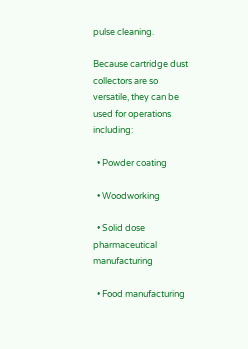pulse cleaning.

Because cartridge dust collectors are so versatile, they can be used for operations including:

  • Powder coating

  • Woodworking

  • Solid dose pharmaceutical manufacturing

  • Food manufacturing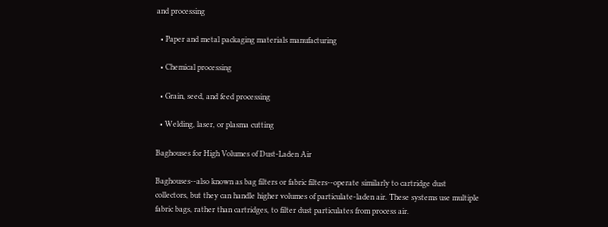and processing

  • Paper and metal packaging materials manufacturing

  • Chemical processing

  • Grain, seed, and feed processing

  • Welding, laser, or plasma cutting

Baghouses for High Volumes of Dust-Laden Air

Baghouses--also known as bag filters or fabric filters--operate similarly to cartridge dust collectors, but they can handle higher volumes of particulate-laden air. These systems use multiple fabric bags, rather than cartridges, to filter dust particulates from process air.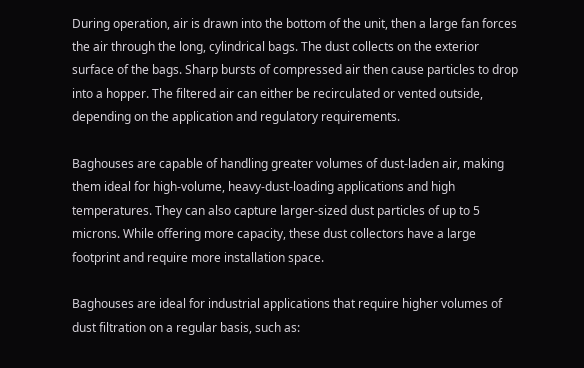During operation, air is drawn into the bottom of the unit, then a large fan forces the air through the long, cylindrical bags. The dust collects on the exterior surface of the bags. Sharp bursts of compressed air then cause particles to drop into a hopper. The filtered air can either be recirculated or vented outside, depending on the application and regulatory requirements.

Baghouses are capable of handling greater volumes of dust-laden air, making them ideal for high-volume, heavy-dust-loading applications and high temperatures. They can also capture larger-sized dust particles of up to 5 microns. While offering more capacity, these dust collectors have a large footprint and require more installation space.

Baghouses are ideal for industrial applications that require higher volumes of dust filtration on a regular basis, such as: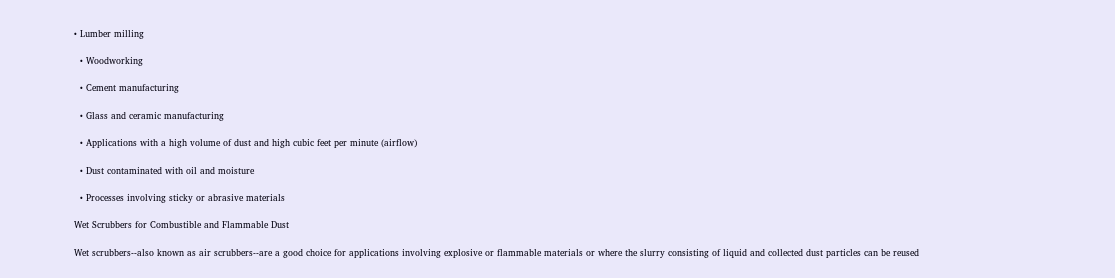• Lumber milling

  • Woodworking

  • Cement manufacturing

  • Glass and ceramic manufacturing

  • Applications with a high volume of dust and high cubic feet per minute (airflow)

  • Dust contaminated with oil and moisture

  • Processes involving sticky or abrasive materials

Wet Scrubbers for Combustible and Flammable Dust

Wet scrubbers--also known as air scrubbers--are a good choice for applications involving explosive or flammable materials or where the slurry consisting of liquid and collected dust particles can be reused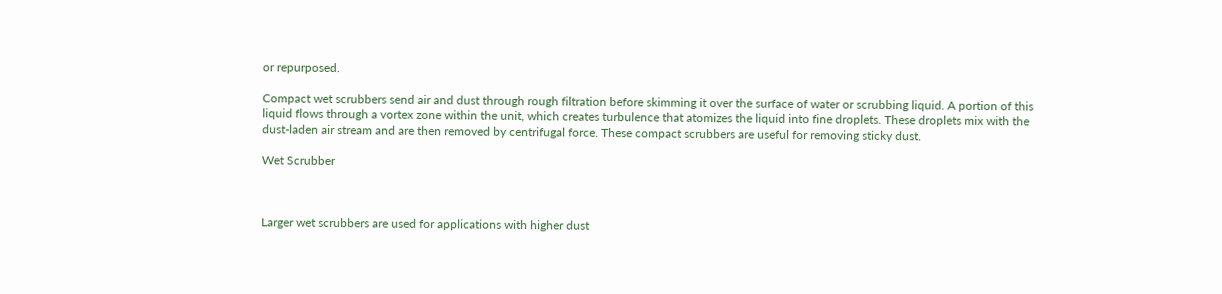or repurposed.

Compact wet scrubbers send air and dust through rough filtration before skimming it over the surface of water or scrubbing liquid. A portion of this liquid flows through a vortex zone within the unit, which creates turbulence that atomizes the liquid into fine droplets. These droplets mix with the dust-laden air stream and are then removed by centrifugal force. These compact scrubbers are useful for removing sticky dust.

Wet Scrubber



Larger wet scrubbers are used for applications with higher dust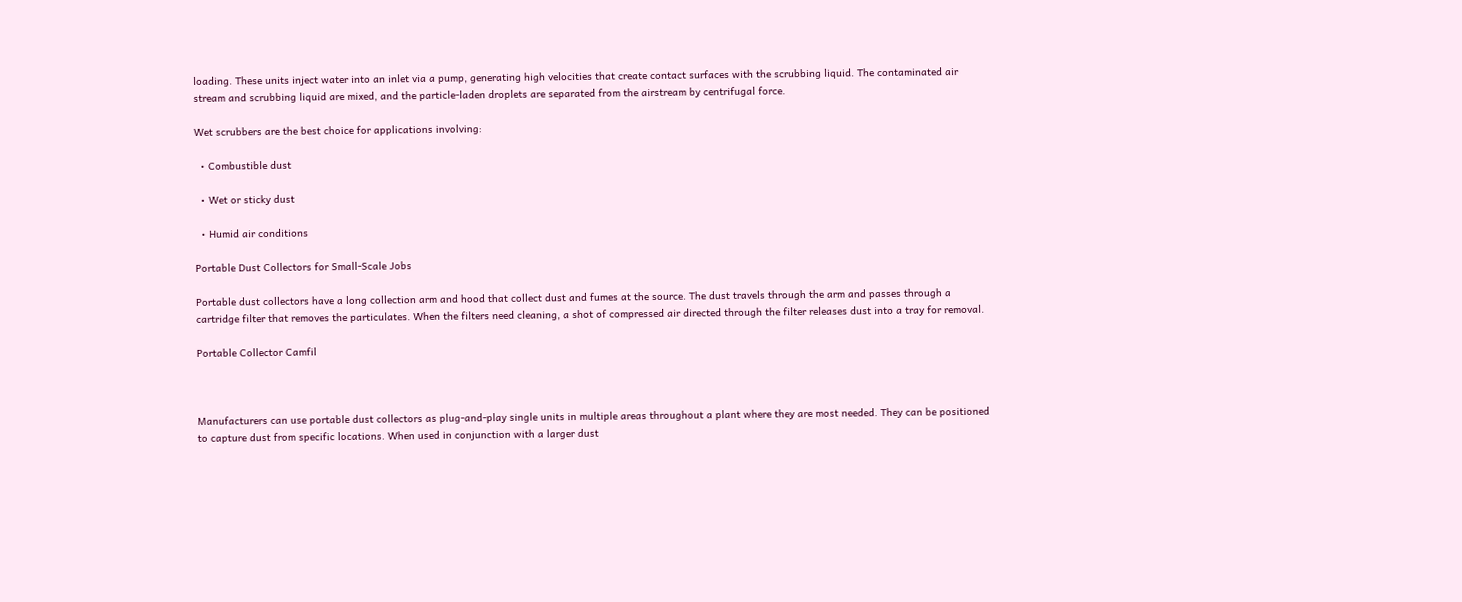loading. These units inject water into an inlet via a pump, generating high velocities that create contact surfaces with the scrubbing liquid. The contaminated air stream and scrubbing liquid are mixed, and the particle-laden droplets are separated from the airstream by centrifugal force.

Wet scrubbers are the best choice for applications involving:

  • Combustible dust

  • Wet or sticky dust

  • Humid air conditions

Portable Dust Collectors for Small-Scale Jobs

Portable dust collectors have a long collection arm and hood that collect dust and fumes at the source. The dust travels through the arm and passes through a cartridge filter that removes the particulates. When the filters need cleaning, a shot of compressed air directed through the filter releases dust into a tray for removal.

Portable Collector Camfil



Manufacturers can use portable dust collectors as plug-and-play single units in multiple areas throughout a plant where they are most needed. They can be positioned to capture dust from specific locations. When used in conjunction with a larger dust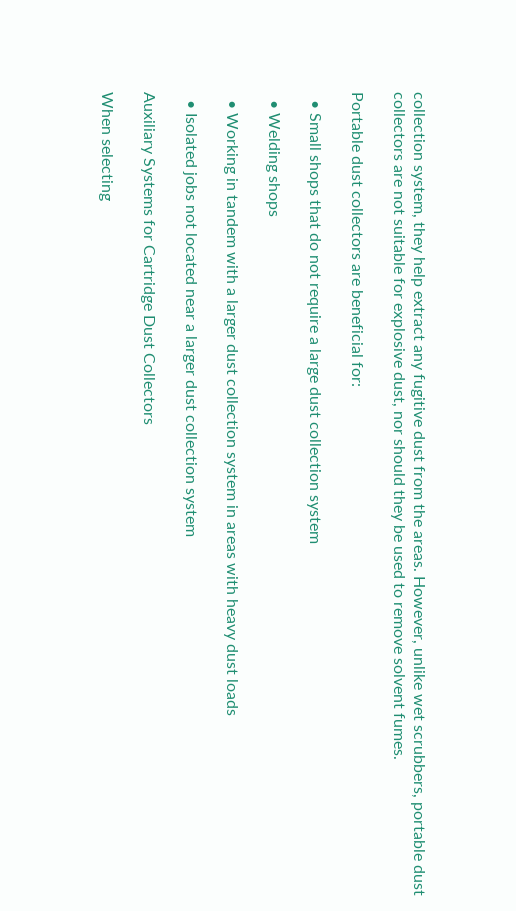collection system, they help extract any fugitive dust from the areas. However, unlike wet scrubbers, portable dust collectors are not suitable for explosive dust, nor should they be used to remove solvent fumes.

Portable dust collectors are beneficial for:

  • Small shops that do not require a large dust collection system

  • Welding shops

  • Working in tandem with a larger dust collection system in areas with heavy dust loads

  • Isolated jobs not located near a larger dust collection system

Auxiliary Systems for Cartridge Dust Collectors

When selecting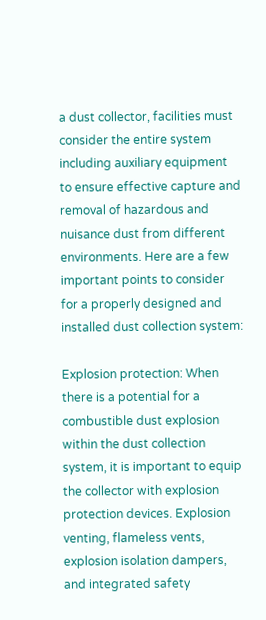a dust collector, facilities must consider the entire system including auxiliary equipment to ensure effective capture and removal of hazardous and nuisance dust from different environments. Here are a few important points to consider for a properly designed and installed dust collection system:

Explosion protection: When there is a potential for a combustible dust explosion within the dust collection system, it is important to equip the collector with explosion protection devices. Explosion venting, flameless vents, explosion isolation dampers, and integrated safety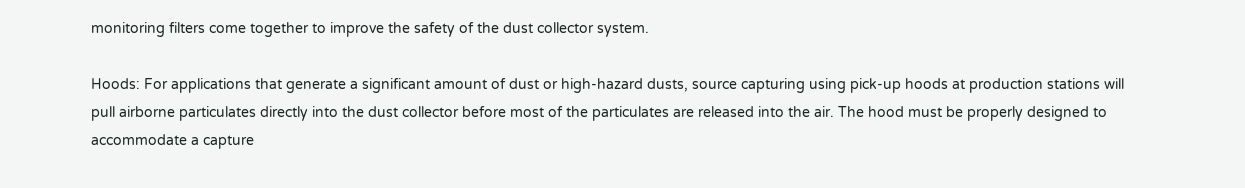monitoring filters come together to improve the safety of the dust collector system.

Hoods: For applications that generate a significant amount of dust or high-hazard dusts, source capturing using pick-up hoods at production stations will pull airborne particulates directly into the dust collector before most of the particulates are released into the air. The hood must be properly designed to accommodate a capture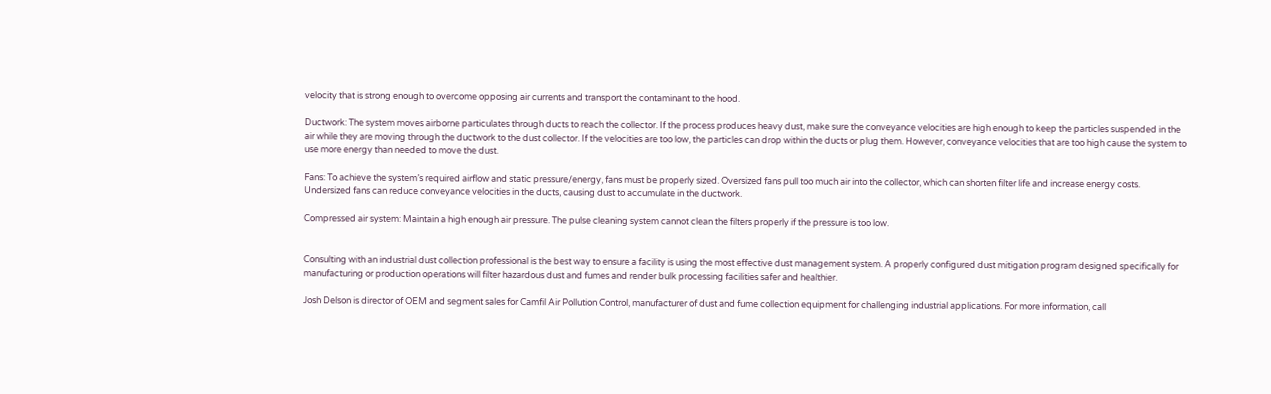velocity that is strong enough to overcome opposing air currents and transport the contaminant to the hood.

Ductwork: The system moves airborne particulates through ducts to reach the collector. If the process produces heavy dust, make sure the conveyance velocities are high enough to keep the particles suspended in the air while they are moving through the ductwork to the dust collector. If the velocities are too low, the particles can drop within the ducts or plug them. However, conveyance velocities that are too high cause the system to use more energy than needed to move the dust.

Fans: To achieve the system’s required airflow and static pressure/energy, fans must be properly sized. Oversized fans pull too much air into the collector, which can shorten filter life and increase energy costs. Undersized fans can reduce conveyance velocities in the ducts, causing dust to accumulate in the ductwork.

Compressed air system: Maintain a high enough air pressure. The pulse cleaning system cannot clean the filters properly if the pressure is too low.


Consulting with an industrial dust collection professional is the best way to ensure a facility is using the most effective dust management system. A properly configured dust mitigation program designed specifically for manufacturing or production operations will filter hazardous dust and fumes and render bulk processing facilities safer and healthier.

Josh Delson is director of OEM and segment sales for Camfil Air Pollution Control, manufacturer of dust and fume collection equipment for challenging industrial applications. For more information, call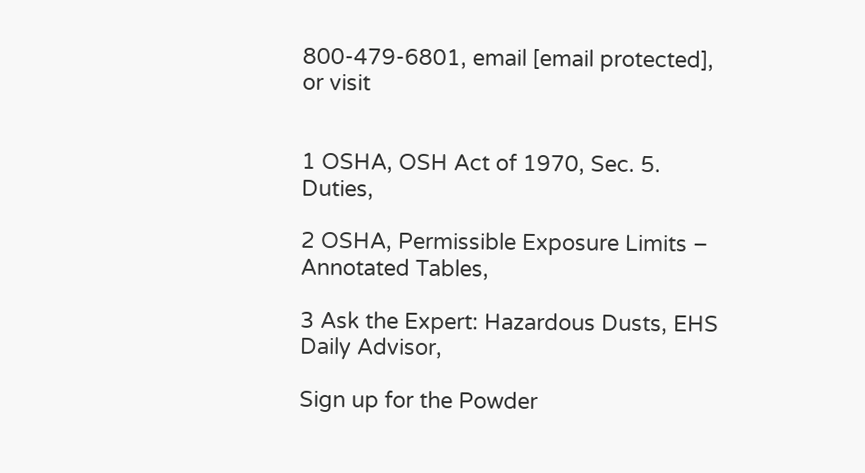800-479-6801, email [email protected], or visit


1 OSHA, OSH Act of 1970, Sec. 5. Duties,

2 OSHA, Permissible Exposure Limits – Annotated Tables,

3 Ask the Expert: Hazardous Dusts, EHS Daily Advisor,

Sign up for the Powder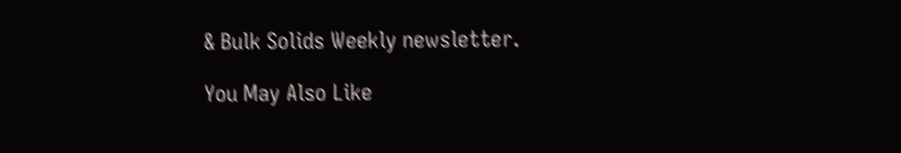& Bulk Solids Weekly newsletter.

You May Also Like